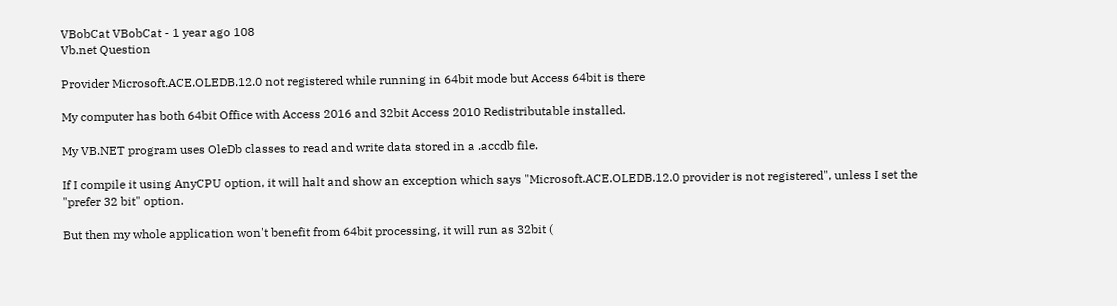VBobCat VBobCat - 1 year ago 108
Vb.net Question

Provider Microsoft.ACE.OLEDB.12.0 not registered while running in 64bit mode but Access 64bit is there

My computer has both 64bit Office with Access 2016 and 32bit Access 2010 Redistributable installed.

My VB.NET program uses OleDb classes to read and write data stored in a .accdb file.

If I compile it using AnyCPU option, it will halt and show an exception which says "Microsoft.ACE.OLEDB.12.0 provider is not registered", unless I set the "prefer 32 bit" option.

But then my whole application won't benefit from 64bit processing, it will run as 32bit (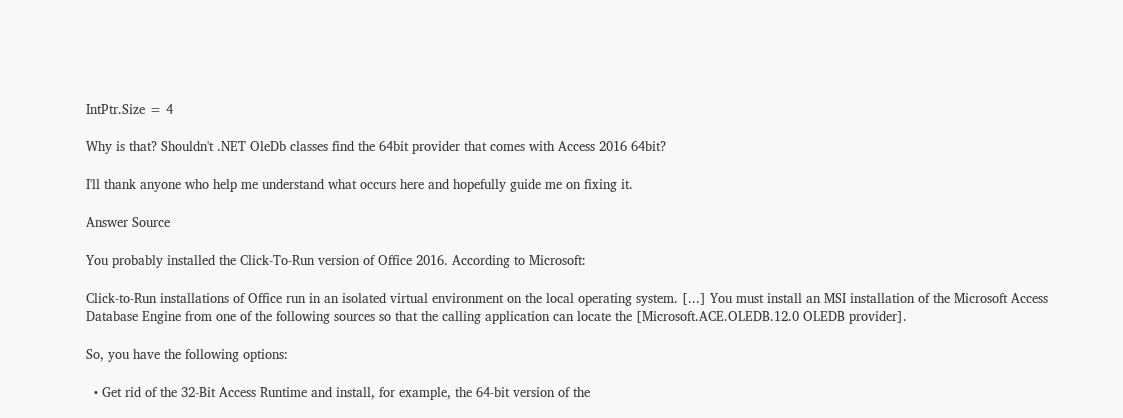IntPtr.Size = 4

Why is that? Shouldn't .NET OleDb classes find the 64bit provider that comes with Access 2016 64bit?

I'll thank anyone who help me understand what occurs here and hopefully guide me on fixing it.

Answer Source

You probably installed the Click-To-Run version of Office 2016. According to Microsoft:

Click-to-Run installations of Office run in an isolated virtual environment on the local operating system. [...] You must install an MSI installation of the Microsoft Access Database Engine from one of the following sources so that the calling application can locate the [Microsoft.ACE.OLEDB.12.0 OLEDB provider].

So, you have the following options:

  • Get rid of the 32-Bit Access Runtime and install, for example, the 64-bit version of the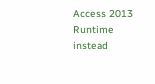Access 2013 Runtime instead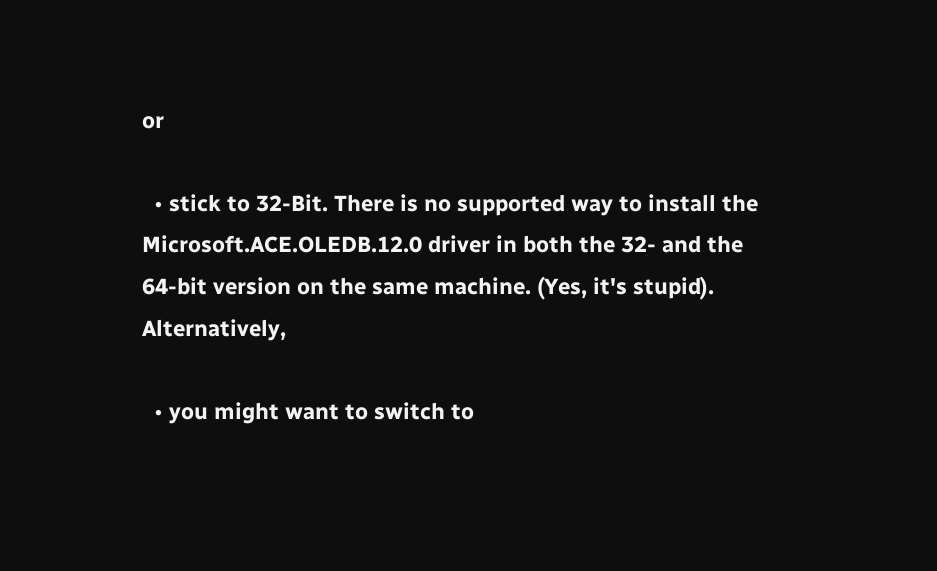or

  • stick to 32-Bit. There is no supported way to install the Microsoft.ACE.OLEDB.12.0 driver in both the 32- and the 64-bit version on the same machine. (Yes, it's stupid). Alternatively,

  • you might want to switch to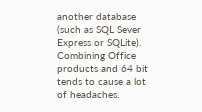another database (such as SQL Sever Express or SQLite). Combining Office products and 64 bit tends to cause a lot of headaches.